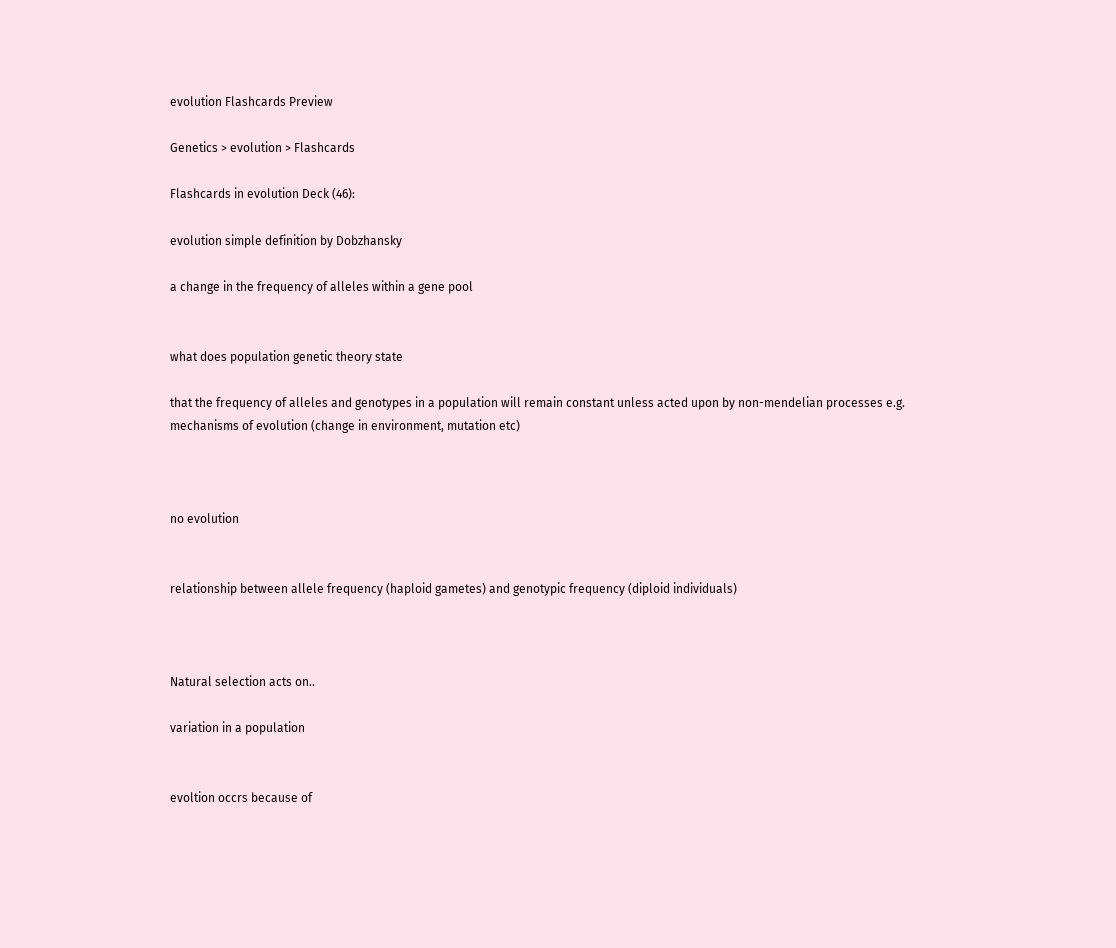evolution Flashcards Preview

Genetics > evolution > Flashcards

Flashcards in evolution Deck (46):

evolution simple definition by Dobzhansky

a change in the frequency of alleles within a gene pool


what does population genetic theory state

that the frequency of alleles and genotypes in a population will remain constant unless acted upon by non-mendelian processes e.g. mechanisms of evolution (change in environment, mutation etc)



no evolution


relationship between allele frequency (haploid gametes) and genotypic frequency (diploid individuals)



Natural selection acts on..

variation in a population


evoltion occrs because of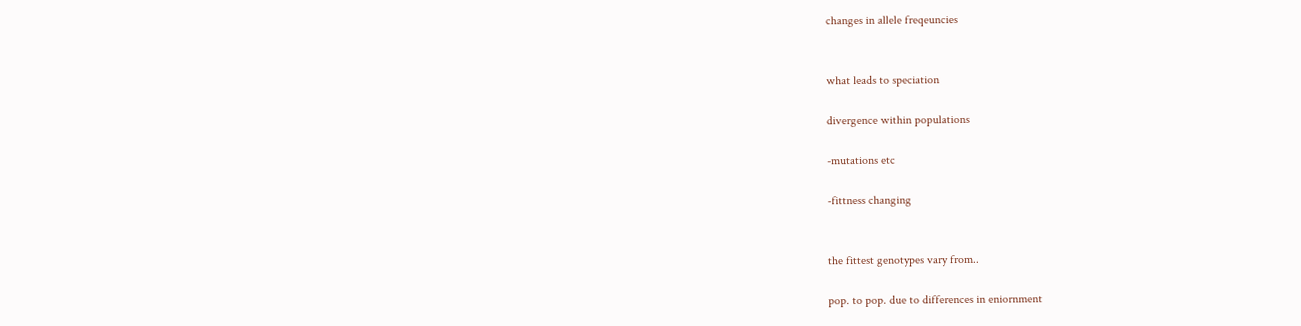changes in allele freqeuncies


what leads to speciation

divergence within populations

-mutations etc

-fittness changing


the fittest genotypes vary from..

pop. to pop. due to differences in eniornment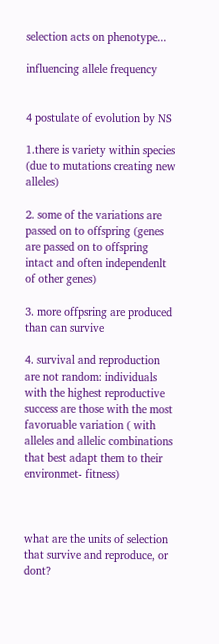selection acts on phenotype...

influencing allele frequency


4 postulate of evolution by NS

1.there is variety within species (due to mutations creating new alleles)

2. some of the variations are passed on to offspring (genes are passed on to offspring intact and often independenlt of other genes)

3. more offpsring are produced than can survive

4. survival and reproduction are not random: individuals with the highest reproductive success are those with the most favoruable variation ( with alleles and allelic combinations that best adapt them to their environmet- fitness)



what are the units of selection that survive and reproduce, or dont?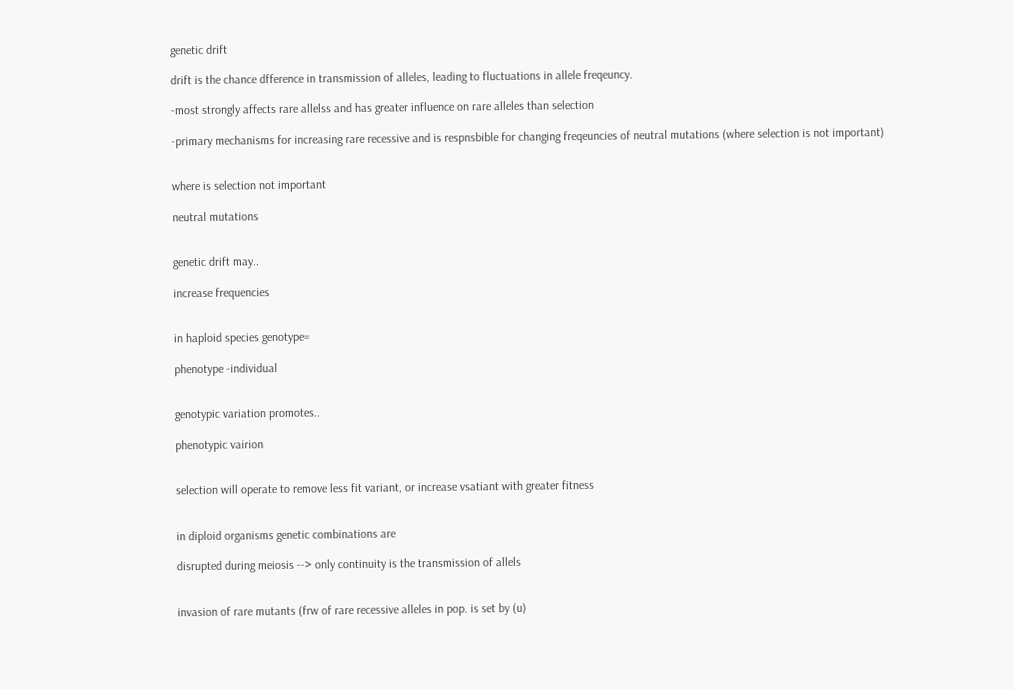genetic drift

drift is the chance dfference in transmission of alleles, leading to fluctuations in allele freqeuncy.

-most strongly affects rare allelss and has greater influence on rare alleles than selection

-primary mechanisms for increasing rare recessive and is respnsbible for changing freqeuncies of neutral mutations (where selection is not important)


where is selection not important

neutral mutations


genetic drift may..

increase frequencies


in haploid species genotype=

phenotype -individual


genotypic variation promotes..

phenotypic vairion


selection will operate to remove less fit variant, or increase vsatiant with greater fitness


in diploid organisms genetic combinations are

disrupted during meiosis --> only continuity is the transmission of allels


invasion of rare mutants (frw of rare recessive alleles in pop. is set by (u)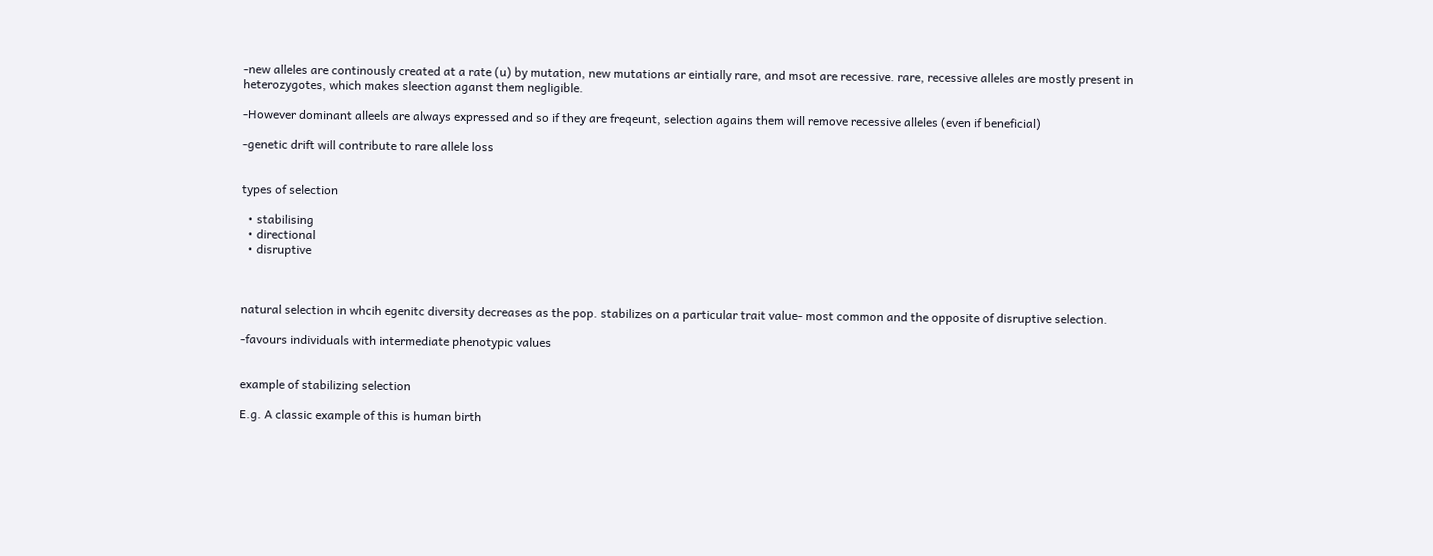-new alleles are continously created at a rate (u) by mutation, new mutations ar eintially rare, and msot are recessive. rare, recessive alleles are mostly present in heterozygotes, which makes sleection aganst them negligible.

-However dominant alleels are always expressed and so if they are freqeunt, selection agains them will remove recessive alleles (even if beneficial)

-genetic drift will contribute to rare allele loss


types of selection

  • stabilising
  • directional
  • disruptive



natural selection in whcih egenitc diversity decreases as the pop. stabilizes on a particular trait value- most common and the opposite of disruptive selection.

-favours individuals with intermediate phenotypic values


example of stabilizing selection

E.g. A classic example of this is human birth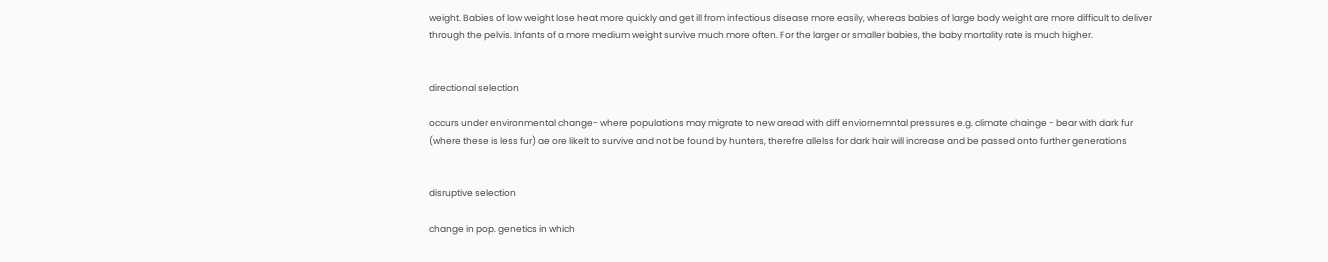weight. Babies of low weight lose heat more quickly and get ill from infectious disease more easily, whereas babies of large body weight are more difficult to deliver through the pelvis. Infants of a more medium weight survive much more often. For the larger or smaller babies, the baby mortality rate is much higher.


directional selection

occurs under environmental change- where populations may migrate to new aread with diff enviornemntal pressures e.g. climate chainge - bear with dark fur (where these is less fur) ae ore likelt to survive and not be found by hunters, therefre allelss for dark hair will increase and be passed onto further generations


disruptive selection

change in pop. genetics in which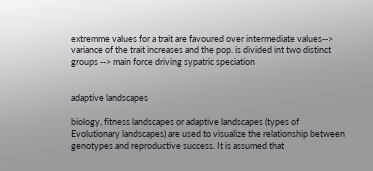extremme values for a trait are favoured over intermediate values--> variance of the trait increases and the pop. is divided int two distinct groups --> main force driving sypatric speciation


adaptive landscapes

biology, fitness landscapes or adaptive landscapes (types of Evolutionary landscapes) are used to visualize the relationship between genotypes and reproductive success. It is assumed that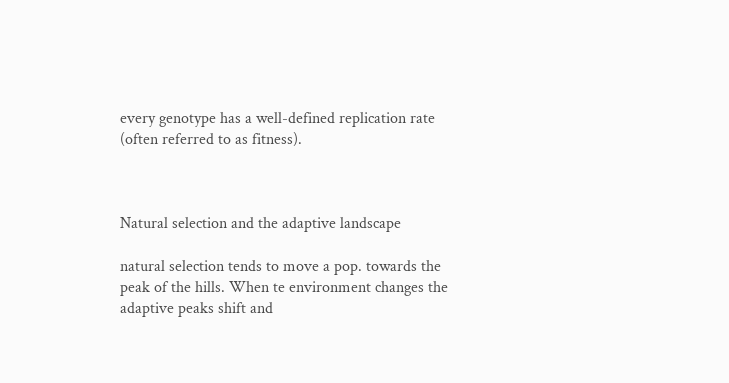every genotype has a well-defined replication rate (often referred to as fitness).



Natural selection and the adaptive landscape

natural selection tends to move a pop. towards the peak of the hills. When te environment changes the adaptive peaks shift and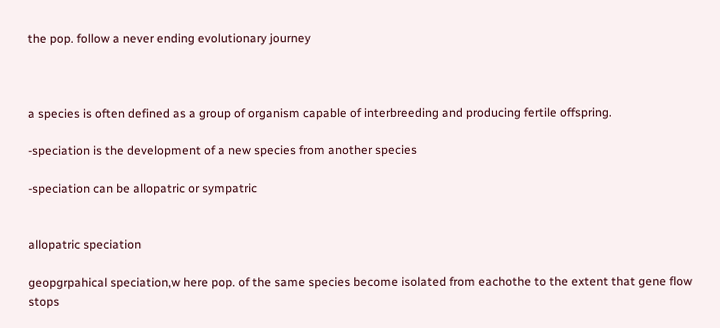the pop. follow a never ending evolutionary journey



a species is often defined as a group of organism capable of interbreeding and producing fertile offspring.

-speciation is the development of a new species from another species

-speciation can be allopatric or sympatric


allopatric speciation

geopgrpahical speciation,w here pop. of the same species become isolated from eachothe to the extent that gene flow stops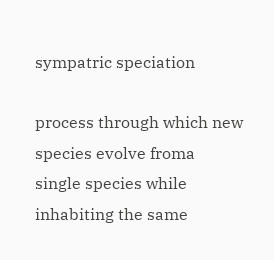sympatric speciation

process through which new species evolve froma  single species while inhabiting the same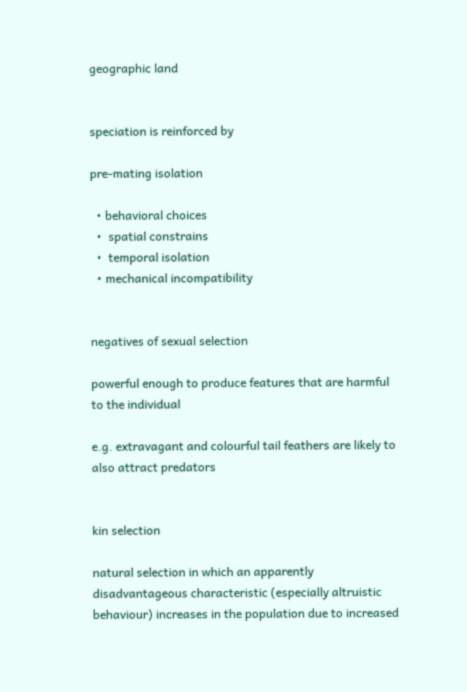geographic land


speciation is reinforced by

pre-mating isolation

  • behavioral choices
  •  spatial constrains
  •  temporal isolation
  • mechanical incompatibility


negatives of sexual selection

powerful enough to produce features that are harmful to the individual

e.g. extravagant and colourful tail feathers are likely to also attract predators


kin selection

natural selection in which an apparently disadvantageous characteristic (especially altruistic behaviour) increases in the population due to increased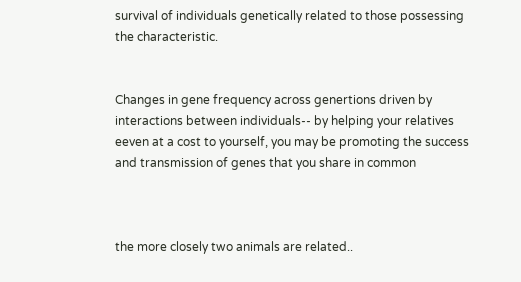survival of individuals genetically related to those possessing the characteristic.


Changes in gene frequency across genertions driven by interactions between individuals-- by helping your relatives eeven at a cost to yourself, you may be promoting the success and transmission of genes that you share in common



the more closely two animals are related..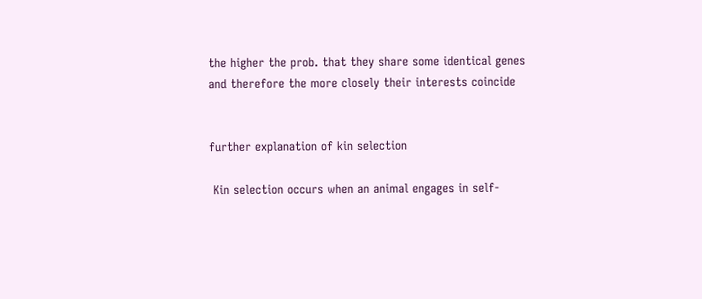the higher the prob. that they share some identical genes and therefore the more closely their interests coincide


further explanation of kin selection

 Kin selection occurs when an animal engages in self-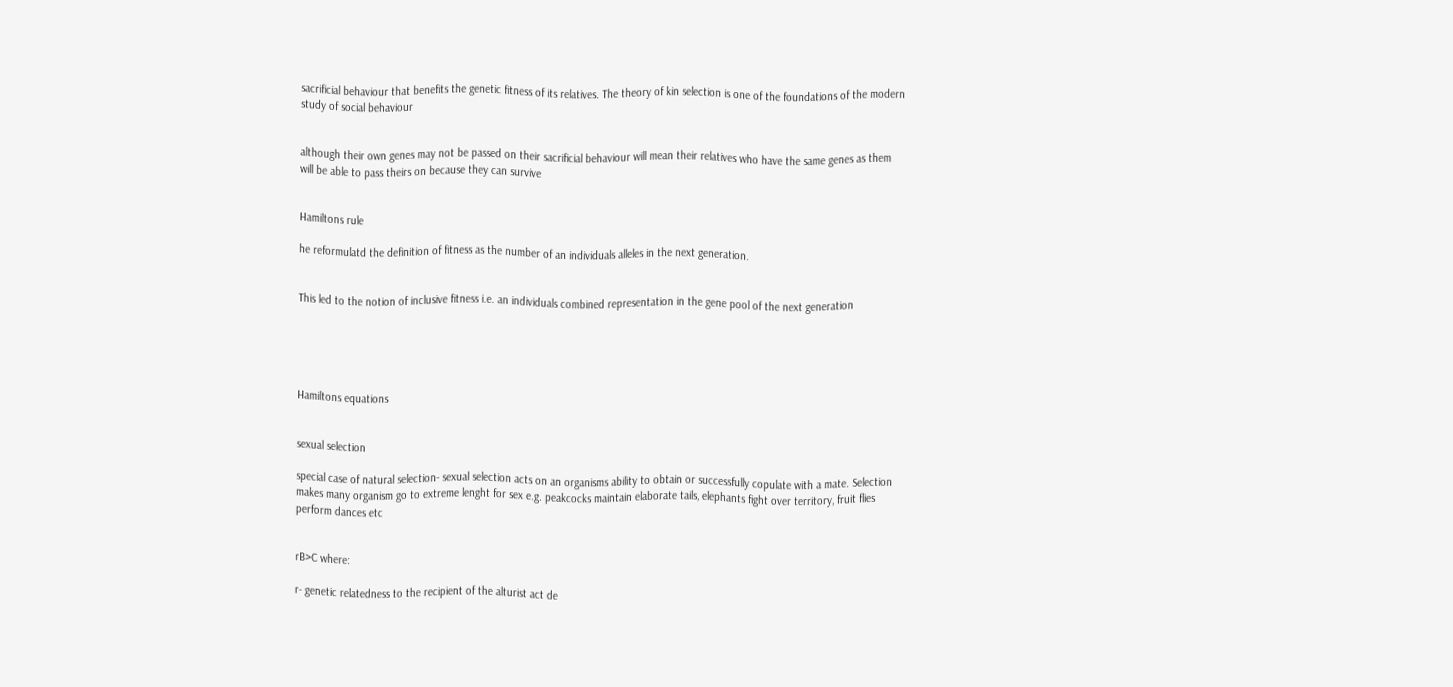sacrificial behaviour that benefits the genetic fitness of its relatives. The theory of kin selection is one of the foundations of the modern study of social behaviour


although their own genes may not be passed on their sacrificial behaviour will mean their relatives who have the same genes as them will be able to pass theirs on because they can survive


Hamiltons rule

he reformulatd the definition of fitness as the number of an individuals alleles in the next generation.


This led to the notion of inclusive fitness i.e. an individuals combined representation in the gene pool of the next generation





Hamiltons equations


sexual selection

special case of natural selection- sexual selection acts on an organisms ability to obtain or successfully copulate with a mate. Selection makes many organism go to extreme lenght for sex e.g. peakcocks maintain elaborate tails, elephants fight over territory, fruit flies perform dances etc


rB>C where:

r- genetic relatedness to the recipient of the alturist act de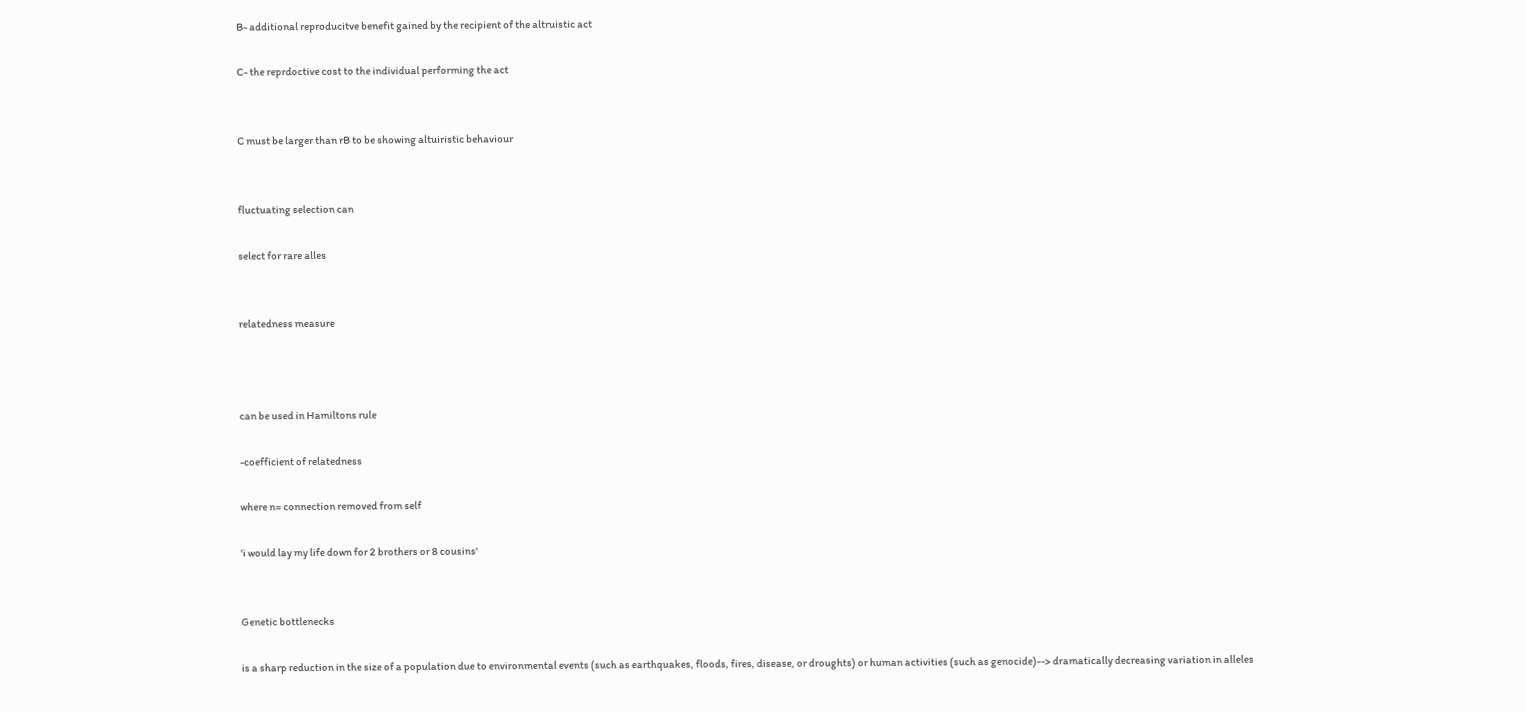B- additional reproducitve benefit gained by the recipient of the altruistic act

C- the reprdoctive cost to the individual performing the act


C must be larger than rB to be showing altuiristic behaviour


fluctuating selection can

select for rare alles


relatedness measure



can be used in Hamiltons rule

-coefficient of relatedness

where n= connection removed from self

'i would lay my life down for 2 brothers or 8 cousins'


Genetic bottlenecks

is a sharp reduction in the size of a population due to environmental events (such as earthquakes, floods, fires, disease, or droughts) or human activities (such as genocide)--> dramatically decreasing variation in alleles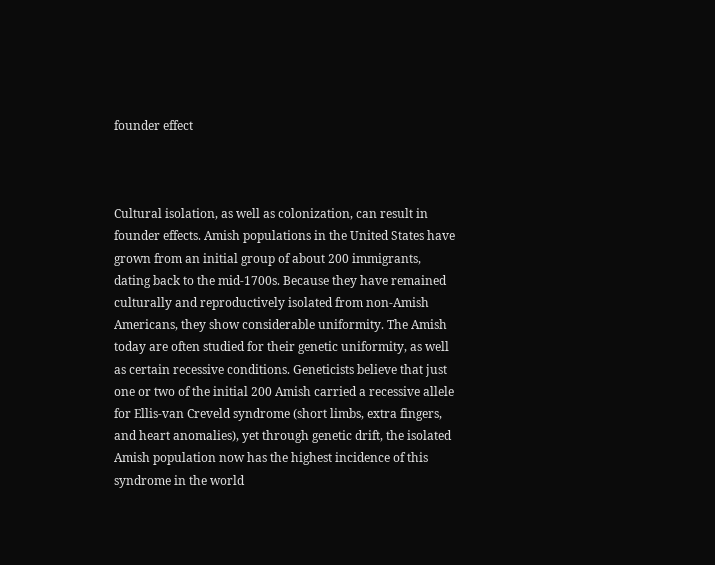founder effect



Cultural isolation, as well as colonization, can result in founder effects. Amish populations in the United States have grown from an initial group of about 200 immigrants, dating back to the mid-1700s. Because they have remained culturally and reproductively isolated from non-Amish Americans, they show considerable uniformity. The Amish today are often studied for their genetic uniformity, as well as certain recessive conditions. Geneticists believe that just one or two of the initial 200 Amish carried a recessive allele for Ellis-van Creveld syndrome (short limbs, extra fingers, and heart anomalies), yet through genetic drift, the isolated Amish population now has the highest incidence of this syndrome in the world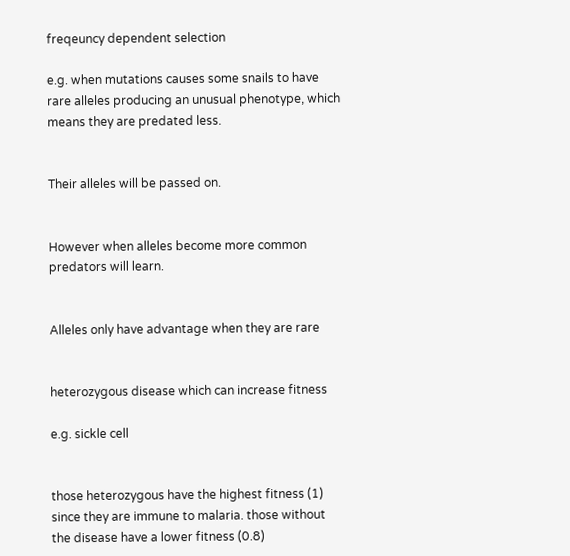freqeuncy dependent selection

e.g. when mutations causes some snails to have rare alleles producing an unusual phenotype, which means they are predated less.


Their alleles will be passed on.


However when alleles become more common predators will learn.


Alleles only have advantage when they are rare


heterozygous disease which can increase fitness

e.g. sickle cell


those heterozygous have the highest fitness (1) since they are immune to malaria. those without the disease have a lower fitness (0.8)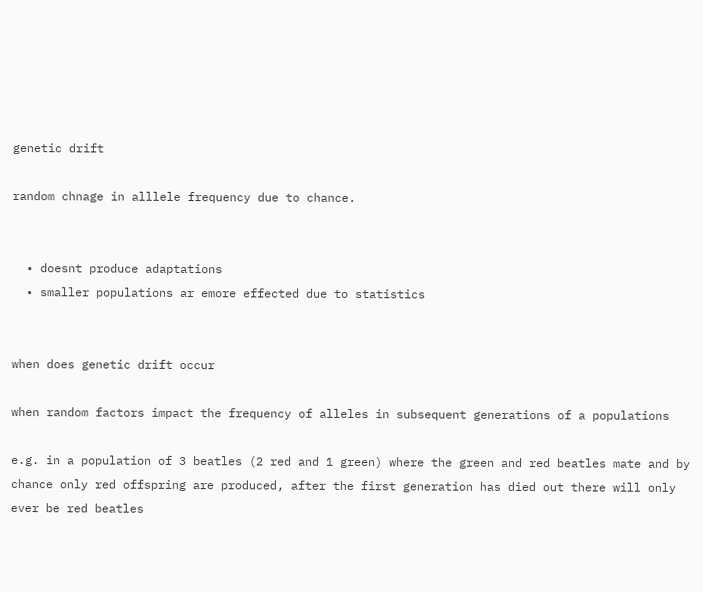genetic drift

random chnage in alllele frequency due to chance.


  • doesnt produce adaptations
  • smaller populations ar emore effected due to statistics


when does genetic drift occur

when random factors impact the frequency of alleles in subsequent generations of a populations

e.g. in a population of 3 beatles (2 red and 1 green) where the green and red beatles mate and by chance only red offspring are produced, after the first generation has died out there will only ever be red beatles